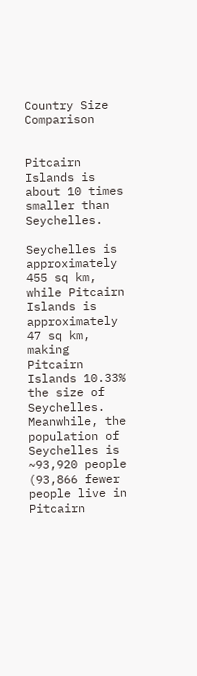Country Size Comparison


Pitcairn Islands is about 10 times smaller than Seychelles.

Seychelles is approximately 455 sq km, while Pitcairn Islands is approximately 47 sq km, making Pitcairn Islands 10.33% the size of Seychelles. Meanwhile, the population of Seychelles is ~93,920 people (93,866 fewer people live in Pitcairn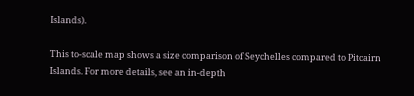Islands).

This to-scale map shows a size comparison of Seychelles compared to Pitcairn Islands. For more details, see an in-depth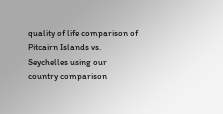quality of life comparison of Pitcairn Islands vs. Seychelles using our country comparison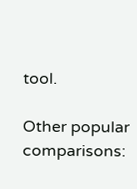tool.

Other popular comparisons: